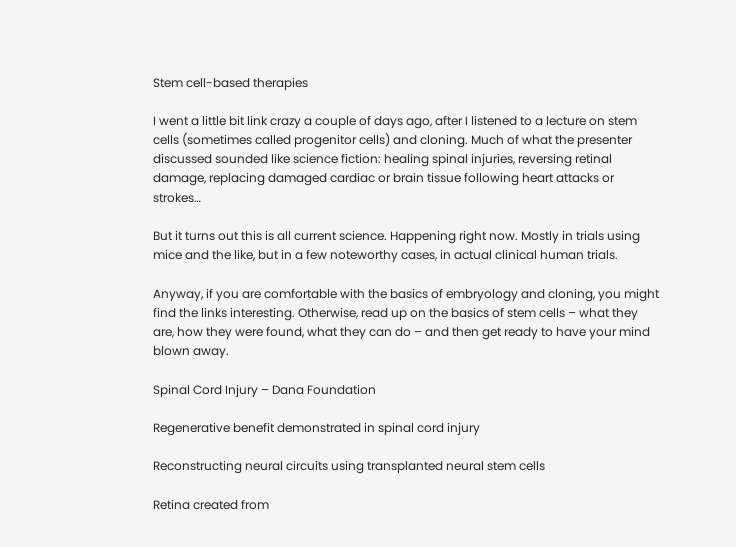Stem cell-based therapies

I went a little bit link crazy a couple of days ago, after I listened to a lecture on stem cells (sometimes called progenitor cells) and cloning. Much of what the presenter discussed sounded like science fiction: healing spinal injuries, reversing retinal damage, replacing damaged cardiac or brain tissue following heart attacks or strokes…

But it turns out this is all current science. Happening right now. Mostly in trials using mice and the like, but in a few noteworthy cases, in actual clinical human trials.

Anyway, if you are comfortable with the basics of embryology and cloning, you might find the links interesting. Otherwise, read up on the basics of stem cells – what they are, how they were found, what they can do – and then get ready to have your mind blown away.

Spinal Cord Injury – Dana Foundation

Regenerative benefit demonstrated in spinal cord injury

Reconstructing neural circuits using transplanted neural stem cells

Retina created from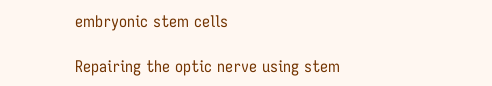embryonic stem cells

Repairing the optic nerve using stem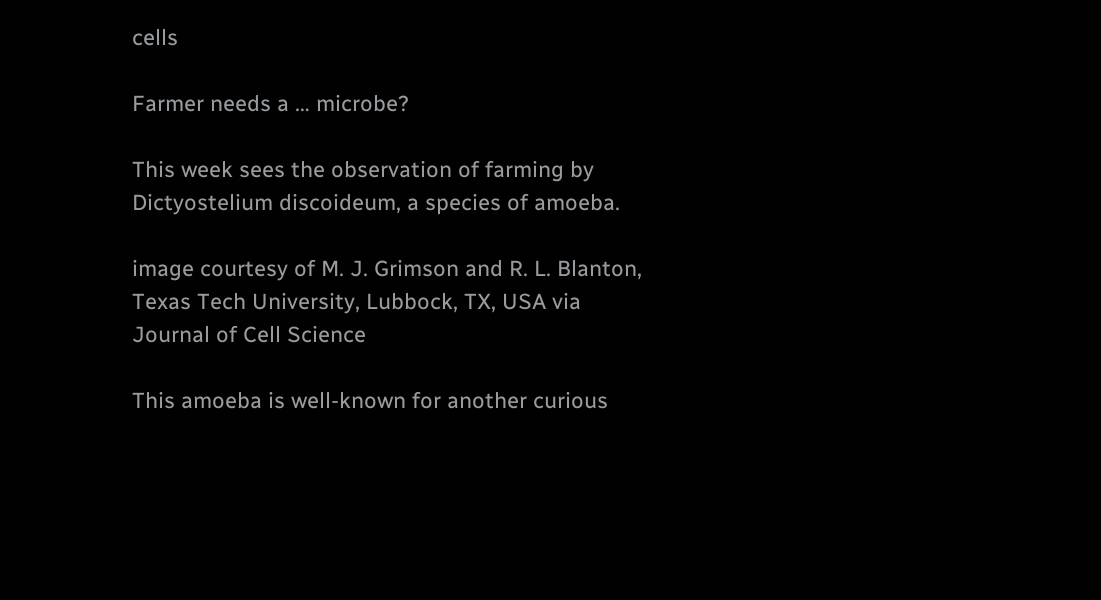cells

Farmer needs a … microbe?

This week sees the observation of farming by Dictyostelium discoideum, a species of amoeba.

image courtesy of M. J. Grimson and R. L. Blanton, Texas Tech University, Lubbock, TX, USA via Journal of Cell Science

This amoeba is well-known for another curious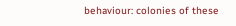behaviour: colonies of these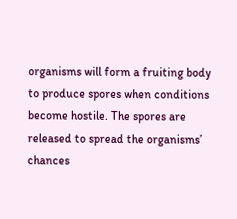organisms will form a fruiting body to produce spores when conditions become hostile. The spores are released to spread the organisms’ chances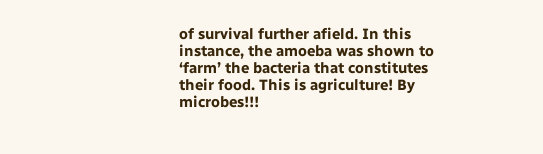of survival further afield. In this instance, the amoeba was shown to ‘farm’ the bacteria that constitutes their food. This is agriculture! By microbes!!!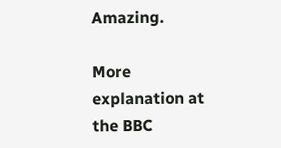Amazing.

More explanation at the BBC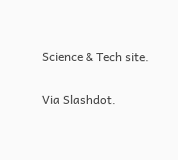Science & Tech site.

Via Slashdot.